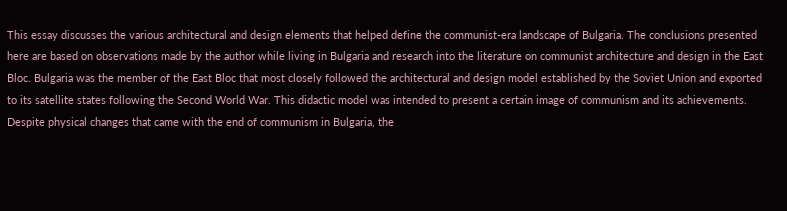This essay discusses the various architectural and design elements that helped define the communist-era landscape of Bulgaria. The conclusions presented here are based on observations made by the author while living in Bulgaria and research into the literature on communist architecture and design in the East Bloc. Bulgaria was the member of the East Bloc that most closely followed the architectural and design model established by the Soviet Union and exported to its satellite states following the Second World War. This didactic model was intended to present a certain image of communism and its achievements. Despite physical changes that came with the end of communism in Bulgaria, the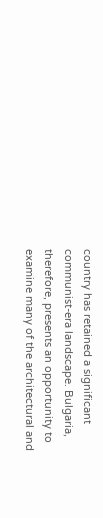country has retained a significant communist-era landscape. Bulgaria, therefore, presents an opportunity to examine many of the architectural and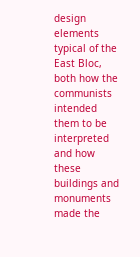design elements typical of the East Bloc, both how the communists intended them to be interpreted and how these buildings and monuments made the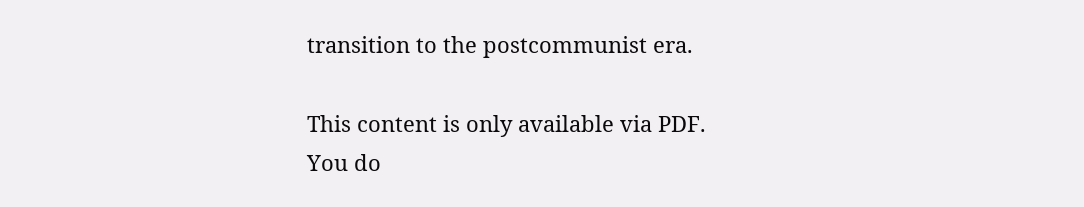transition to the postcommunist era.

This content is only available via PDF.
You do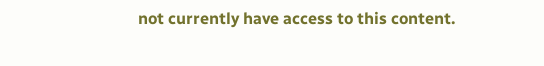not currently have access to this content.